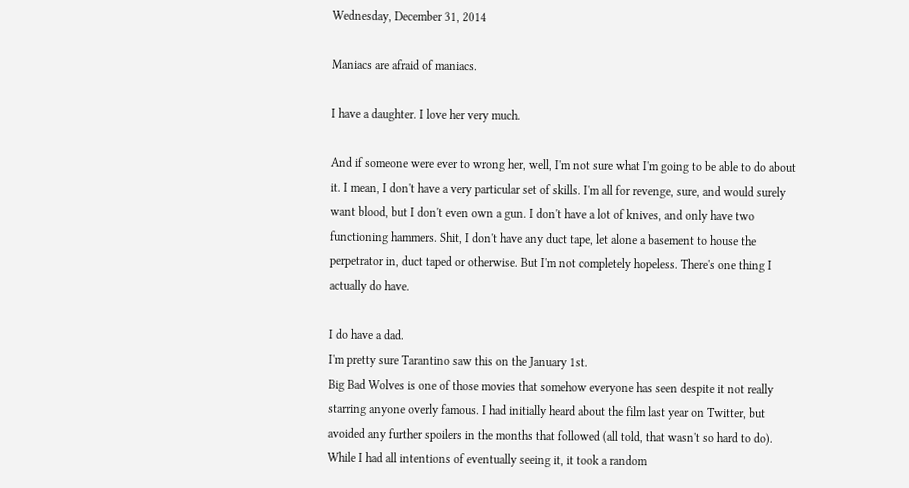Wednesday, December 31, 2014

Maniacs are afraid of maniacs.

I have a daughter. I love her very much.

And if someone were ever to wrong her, well, I'm not sure what I'm going to be able to do about it. I mean, I don't have a very particular set of skills. I'm all for revenge, sure, and would surely want blood, but I don't even own a gun. I don't have a lot of knives, and only have two functioning hammers. Shit, I don't have any duct tape, let alone a basement to house the perpetrator in, duct taped or otherwise. But I'm not completely hopeless. There's one thing I actually do have.

I do have a dad.
I'm pretty sure Tarantino saw this on the January 1st.
Big Bad Wolves is one of those movies that somehow everyone has seen despite it not really starring anyone overly famous. I had initially heard about the film last year on Twitter, but avoided any further spoilers in the months that followed (all told, that wasn't so hard to do). While I had all intentions of eventually seeing it, it took a random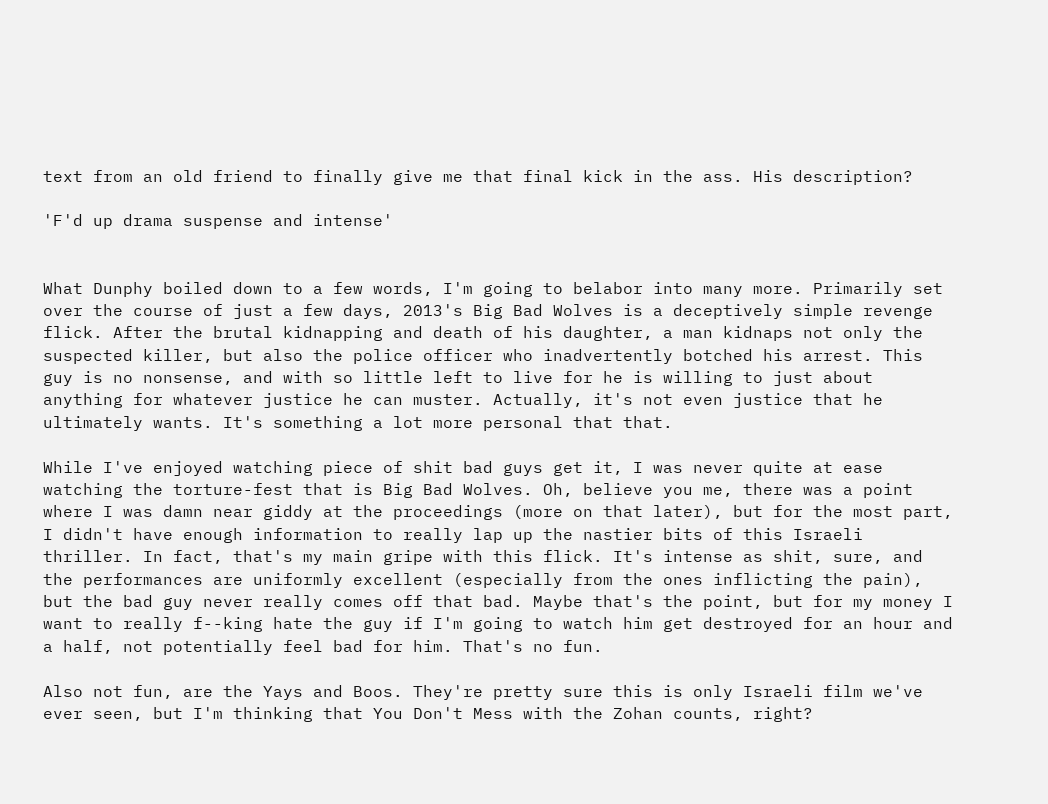text from an old friend to finally give me that final kick in the ass. His description?

'F'd up drama suspense and intense'


What Dunphy boiled down to a few words, I'm going to belabor into many more. Primarily set over the course of just a few days, 2013's Big Bad Wolves is a deceptively simple revenge flick. After the brutal kidnapping and death of his daughter, a man kidnaps not only the suspected killer, but also the police officer who inadvertently botched his arrest. This guy is no nonsense, and with so little left to live for he is willing to just about anything for whatever justice he can muster. Actually, it's not even justice that he ultimately wants. It's something a lot more personal that that.

While I've enjoyed watching piece of shit bad guys get it, I was never quite at ease watching the torture-fest that is Big Bad Wolves. Oh, believe you me, there was a point where I was damn near giddy at the proceedings (more on that later), but for the most part, I didn't have enough information to really lap up the nastier bits of this Israeli thriller. In fact, that's my main gripe with this flick. It's intense as shit, sure, and the performances are uniformly excellent (especially from the ones inflicting the pain), but the bad guy never really comes off that bad. Maybe that's the point, but for my money I want to really f--king hate the guy if I'm going to watch him get destroyed for an hour and a half, not potentially feel bad for him. That's no fun.

Also not fun, are the Yays and Boos. They're pretty sure this is only Israeli film we've ever seen, but I'm thinking that You Don't Mess with the Zohan counts, right?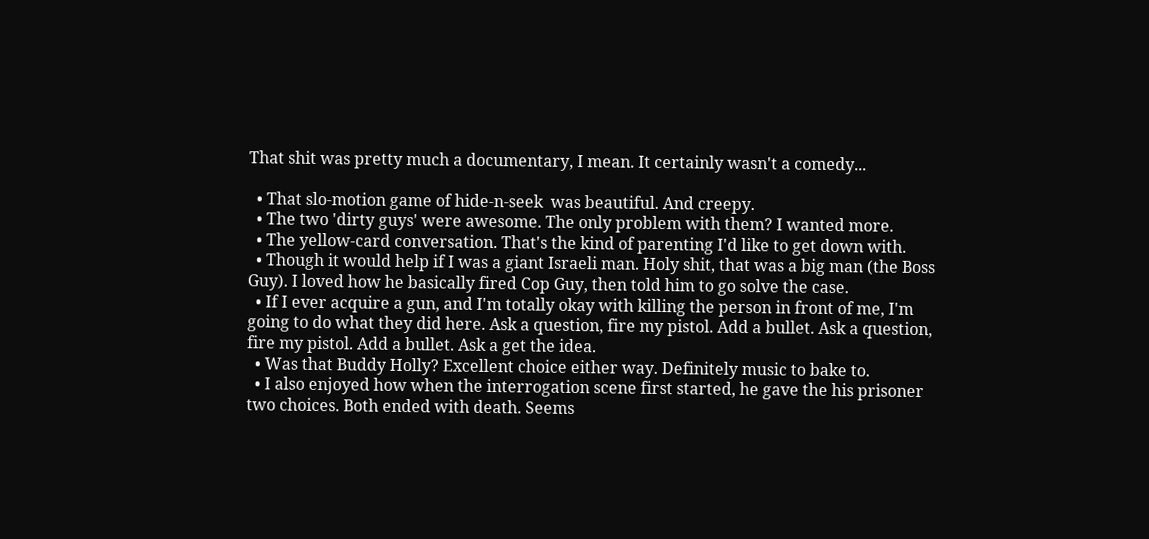That shit was pretty much a documentary, I mean. It certainly wasn't a comedy...

  • That slo-motion game of hide-n-seek  was beautiful. And creepy.
  • The two 'dirty guys' were awesome. The only problem with them? I wanted more.
  • The yellow-card conversation. That's the kind of parenting I'd like to get down with.
  • Though it would help if I was a giant Israeli man. Holy shit, that was a big man (the Boss Guy). I loved how he basically fired Cop Guy, then told him to go solve the case.
  • If I ever acquire a gun, and I'm totally okay with killing the person in front of me, I'm going to do what they did here. Ask a question, fire my pistol. Add a bullet. Ask a question, fire my pistol. Add a bullet. Ask a get the idea.
  • Was that Buddy Holly? Excellent choice either way. Definitely music to bake to.
  • I also enjoyed how when the interrogation scene first started, he gave the his prisoner two choices. Both ended with death. Seems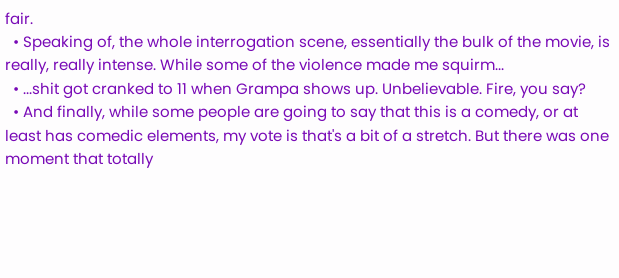fair.
  • Speaking of, the whole interrogation scene, essentially the bulk of the movie, is really, really intense. While some of the violence made me squirm...
  • ...shit got cranked to 11 when Grampa shows up. Unbelievable. Fire, you say?
  • And finally, while some people are going to say that this is a comedy, or at least has comedic elements, my vote is that's a bit of a stretch. But there was one moment that totally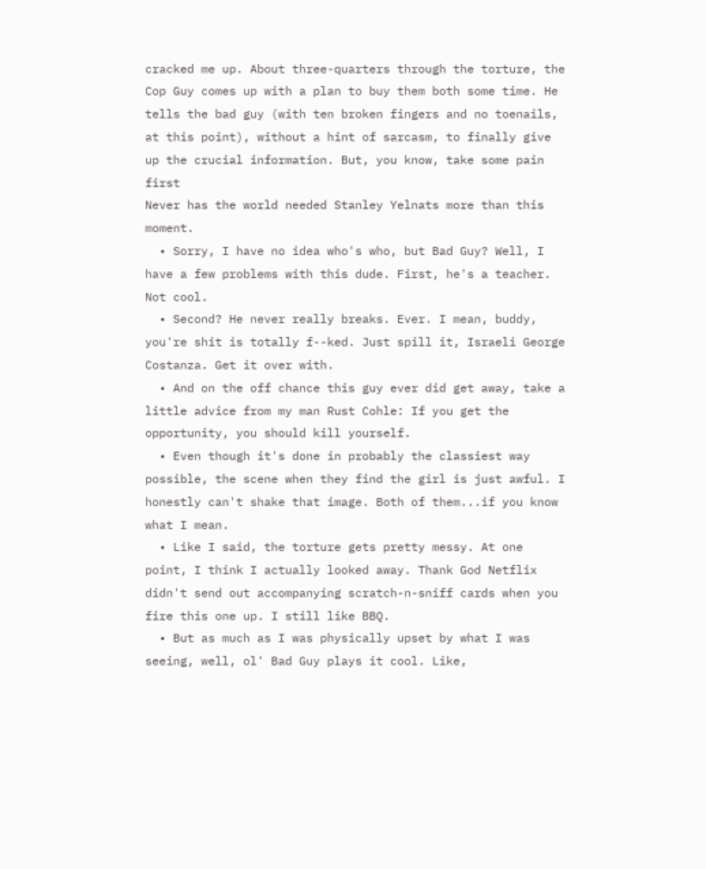cracked me up. About three-quarters through the torture, the Cop Guy comes up with a plan to buy them both some time. He tells the bad guy (with ten broken fingers and no toenails, at this point), without a hint of sarcasm, to finally give up the crucial information. But, you know, take some pain first
Never has the world needed Stanley Yelnats more than this moment.
  • Sorry, I have no idea who's who, but Bad Guy? Well, I have a few problems with this dude. First, he's a teacher. Not cool.
  • Second? He never really breaks. Ever. I mean, buddy, you're shit is totally f--ked. Just spill it, Israeli George Costanza. Get it over with.
  • And on the off chance this guy ever did get away, take a little advice from my man Rust Cohle: If you get the opportunity, you should kill yourself.
  • Even though it's done in probably the classiest way possible, the scene when they find the girl is just awful. I honestly can't shake that image. Both of them...if you know what I mean.
  • Like I said, the torture gets pretty messy. At one point, I think I actually looked away. Thank God Netflix didn't send out accompanying scratch-n-sniff cards when you fire this one up. I still like BBQ.
  • But as much as I was physically upset by what I was seeing, well, ol' Bad Guy plays it cool. Like,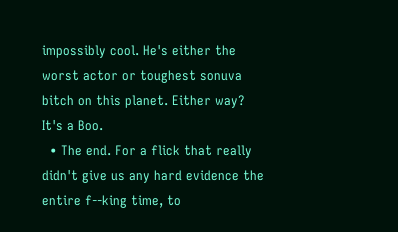impossibly cool. He's either the worst actor or toughest sonuva bitch on this planet. Either way? It's a Boo.
  • The end. For a flick that really didn't give us any hard evidence the entire f--king time, to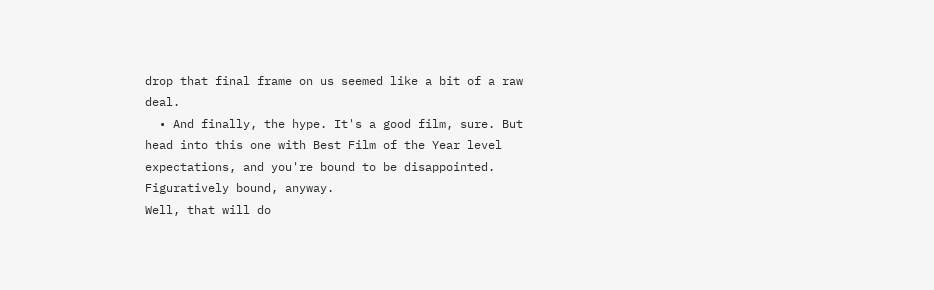drop that final frame on us seemed like a bit of a raw deal.
  • And finally, the hype. It's a good film, sure. But head into this one with Best Film of the Year level expectations, and you're bound to be disappointed. Figuratively bound, anyway.
Well, that will do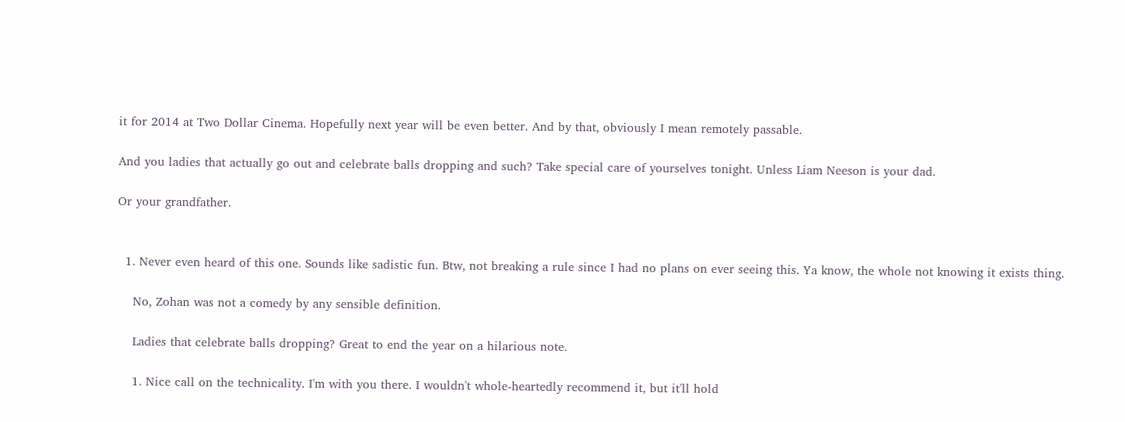it for 2014 at Two Dollar Cinema. Hopefully next year will be even better. And by that, obviously I mean remotely passable.

And you ladies that actually go out and celebrate balls dropping and such? Take special care of yourselves tonight. Unless Liam Neeson is your dad.

Or your grandfather.


  1. Never even heard of this one. Sounds like sadistic fun. Btw, not breaking a rule since I had no plans on ever seeing this. Ya know, the whole not knowing it exists thing.

    No, Zohan was not a comedy by any sensible definition.

    Ladies that celebrate balls dropping? Great to end the year on a hilarious note.

    1. Nice call on the technicality. I'm with you there. I wouldn't whole-heartedly recommend it, but it'll hold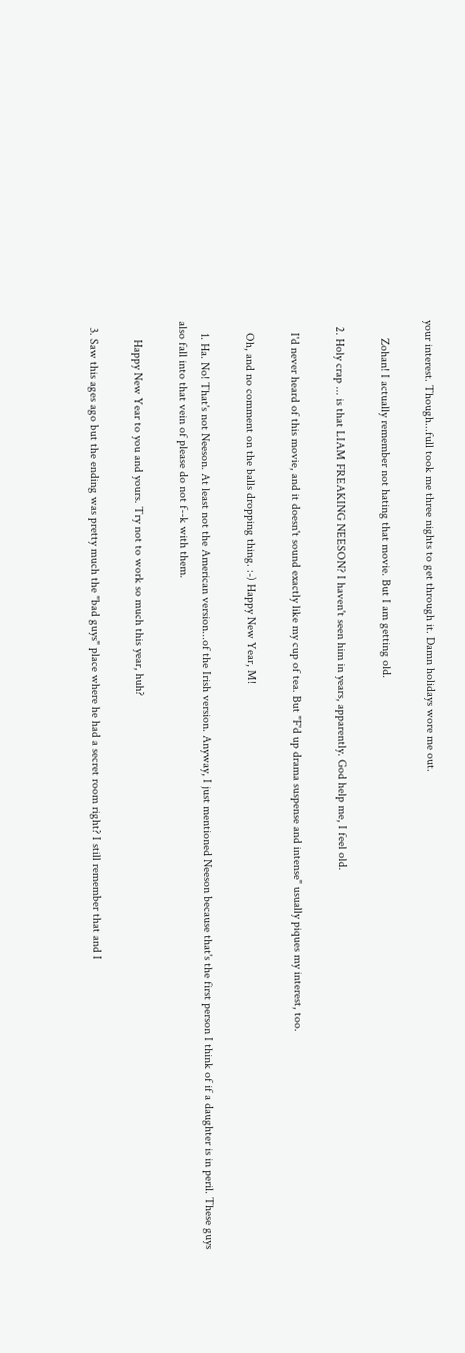your interest. Though...full took me three nights to get through it. Damn holidays wore me out.

      Zohan! I actually remember not hating that movie. But I am getting old.

  2. Holy crap ... is that LIAM FREAKING NEESON? I haven't seen him in years, apparently. God help me, I feel old.

    I'd never heard of this movie, and it doesn't sound exactly like my cup of tea. But "F'd up drama suspense and intense" usually piques my interest, too.

    Oh, and no comment on the balls dropping thing. :-) Happy New Year, M!

    1. Ha. No! That's not Neeson. At least not the American version...of the Irish version. Anyway, I just mentioned Neeson because that's the first person I think of if a daughter is in peril. These guys also fall into that vein of please do not f--k with them.

      Happy New Year to you and yours. Try not to work so much this year, huh?

  3. Saw this ages ago but the ending was pretty much the "bad guys" place where he had a secret room right? I still remember that and I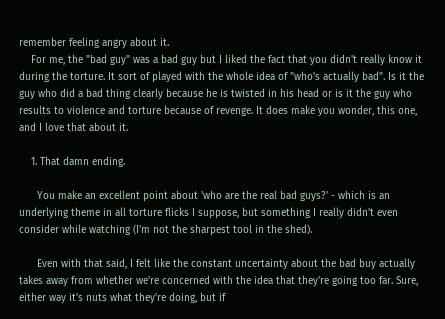remember feeling angry about it.
    For me, the "bad guy" was a bad guy but I liked the fact that you didn't really know it during the torture. It sort of played with the whole idea of "who's actually bad". Is it the guy who did a bad thing clearly because he is twisted in his head or is it the guy who results to violence and torture because of revenge. It does make you wonder, this one, and I love that about it.

    1. That damn ending.

      You make an excellent point about 'who are the real bad guys?' - which is an underlying theme in all torture flicks I suppose, but something I really didn't even consider while watching (I'm not the sharpest tool in the shed).

      Even with that said, I felt like the constant uncertainty about the bad buy actually takes away from whether we're concerned with the idea that they're going too far. Sure, either way it's nuts what they're doing, but if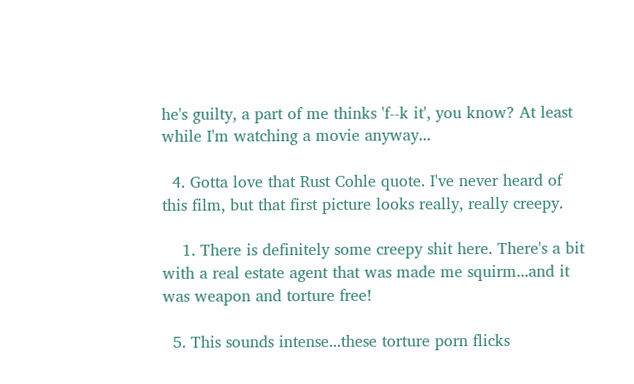he's guilty, a part of me thinks 'f--k it', you know? At least while I'm watching a movie anyway...

  4. Gotta love that Rust Cohle quote. I've never heard of this film, but that first picture looks really, really creepy.

    1. There is definitely some creepy shit here. There's a bit with a real estate agent that was made me squirm...and it was weapon and torture free!

  5. This sounds intense...these torture porn flicks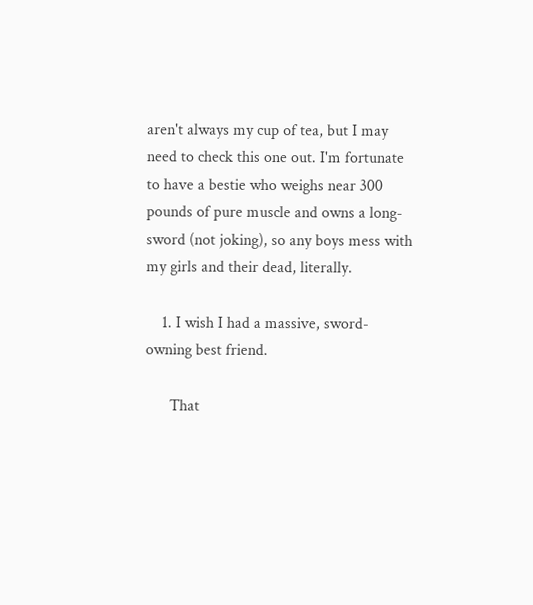aren't always my cup of tea, but I may need to check this one out. I'm fortunate to have a bestie who weighs near 300 pounds of pure muscle and owns a long-sword (not joking), so any boys mess with my girls and their dead, literally.

    1. I wish I had a massive, sword-owning best friend.

      That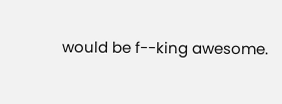would be f--king awesome.